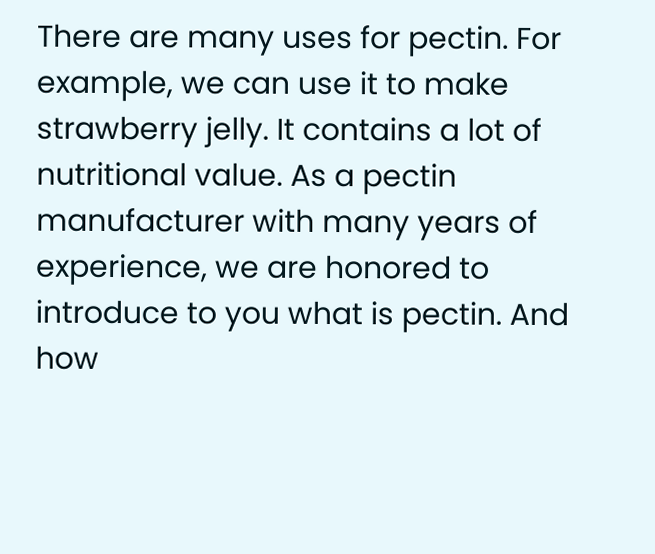There are many uses for pectin. For example, we can use it to make strawberry jelly. It contains a lot of nutritional value. As a pectin manufacturer with many years of experience, we are honored to introduce to you what is pectin. And how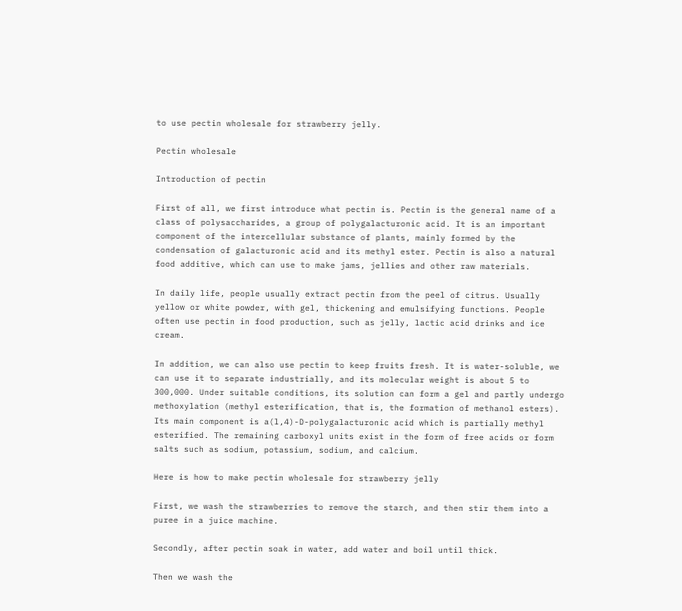to use pectin wholesale for strawberry jelly.

Pectin wholesale

Introduction of pectin

First of all, we first introduce what pectin is. Pectin is the general name of a class of polysaccharides, a group of polygalacturonic acid. It is an important component of the intercellular substance of plants, mainly formed by the condensation of galacturonic acid and its methyl ester. Pectin is also a natural food additive, which can use to make jams, jellies and other raw materials.

In daily life, people usually extract pectin from the peel of citrus. Usually yellow or white powder, with gel, thickening and emulsifying functions. People often use pectin in food production, such as jelly, lactic acid drinks and ice cream.

In addition, we can also use pectin to keep fruits fresh. It is water-soluble, we can use it to separate industrially, and its molecular weight is about 5 to 300,000. Under suitable conditions, its solution can form a gel and partly undergo methoxylation (methyl esterification, that is, the formation of methanol esters). Its main component is a(l,4)-D-polygalacturonic acid which is partially methyl esterified. The remaining carboxyl units exist in the form of free acids or form salts such as sodium, potassium, sodium, and calcium.

Here is how to make pectin wholesale for strawberry jelly

First, we wash the strawberries to remove the starch, and then stir them into a puree in a juice machine.

Secondly, after pectin soak in water, add water and boil until thick.

Then we wash the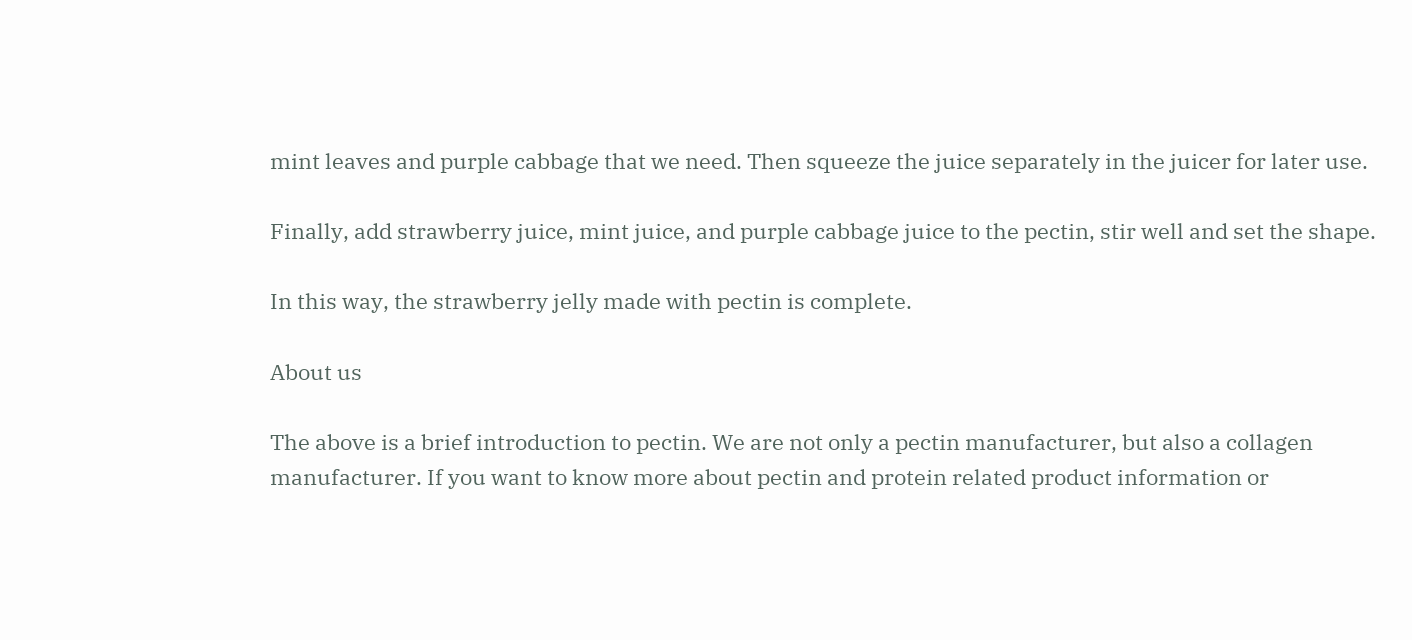mint leaves and purple cabbage that we need. Then squeeze the juice separately in the juicer for later use.

Finally, add strawberry juice, mint juice, and purple cabbage juice to the pectin, stir well and set the shape.

In this way, the strawberry jelly made with pectin is complete.

About us

The above is a brief introduction to pectin. We are not only a pectin manufacturer, but also a collagen manufacturer. If you want to know more about pectin and protein related product information or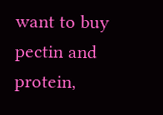want to buy pectin and protein,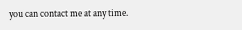you can contact me at any time.